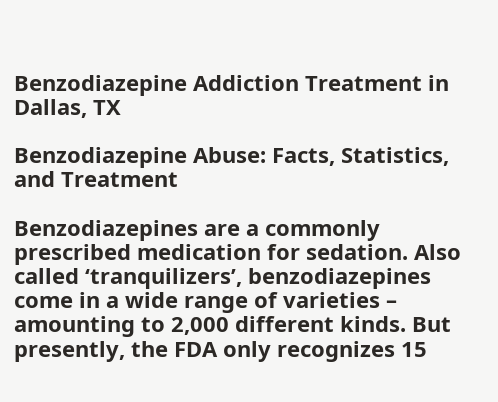Benzodiazepine Addiction Treatment in Dallas, TX

Benzodiazepine Abuse: Facts, Statistics, and Treatment

Benzodiazepines are a commonly prescribed medication for sedation. Also called ‘tranquilizers’, benzodiazepines come in a wide range of varieties – amounting to 2,000 different kinds. But presently, the FDA only recognizes 15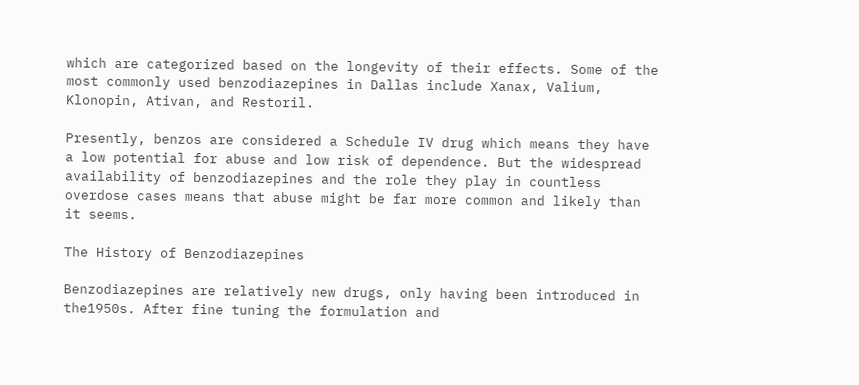which are categorized based on the longevity of their effects. Some of the most commonly used benzodiazepines in Dallas include Xanax, Valium, Klonopin, Ativan, and Restoril.

Presently, benzos are considered a Schedule IV drug which means they have a low potential for abuse and low risk of dependence. But the widespread availability of benzodiazepines and the role they play in countless overdose cases means that abuse might be far more common and likely than it seems.

The History of Benzodiazepines

Benzodiazepines are relatively new drugs, only having been introduced in the1950s. After fine tuning the formulation and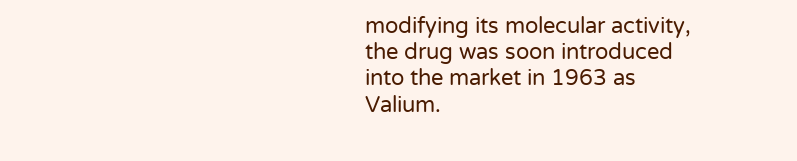modifying its molecular activity, the drug was soon introduced into the market in 1963 as Valium.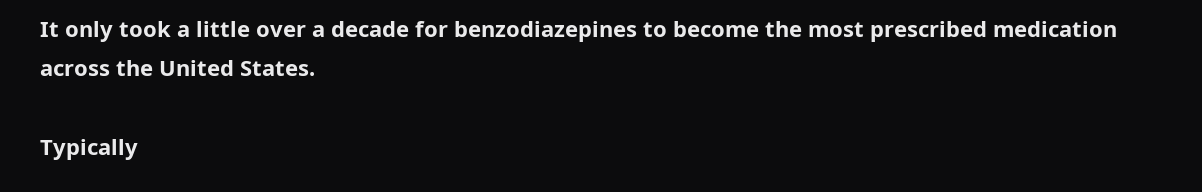It only took a little over a decade for benzodiazepines to become the most prescribed medication across the United States.

Typically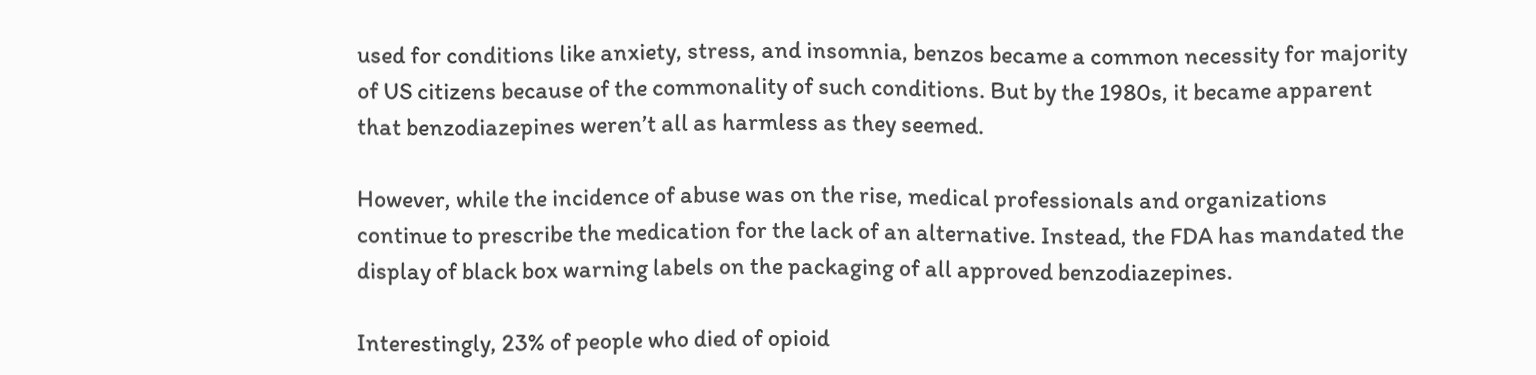used for conditions like anxiety, stress, and insomnia, benzos became a common necessity for majority of US citizens because of the commonality of such conditions. But by the 1980s, it became apparent that benzodiazepines weren’t all as harmless as they seemed.

However, while the incidence of abuse was on the rise, medical professionals and organizations continue to prescribe the medication for the lack of an alternative. Instead, the FDA has mandated the display of black box warning labels on the packaging of all approved benzodiazepines.

Interestingly, 23% of people who died of opioid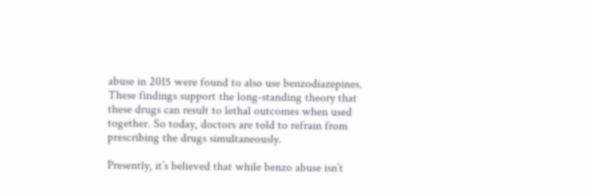abuse in 2015 were found to also use benzodiazepines. These findings support the long-standing theory that these drugs can result to lethal outcomes when used together. So today, doctors are told to refrain from prescribing the drugs simultaneously.

Presently, it’s believed that while benzo abuse isn’t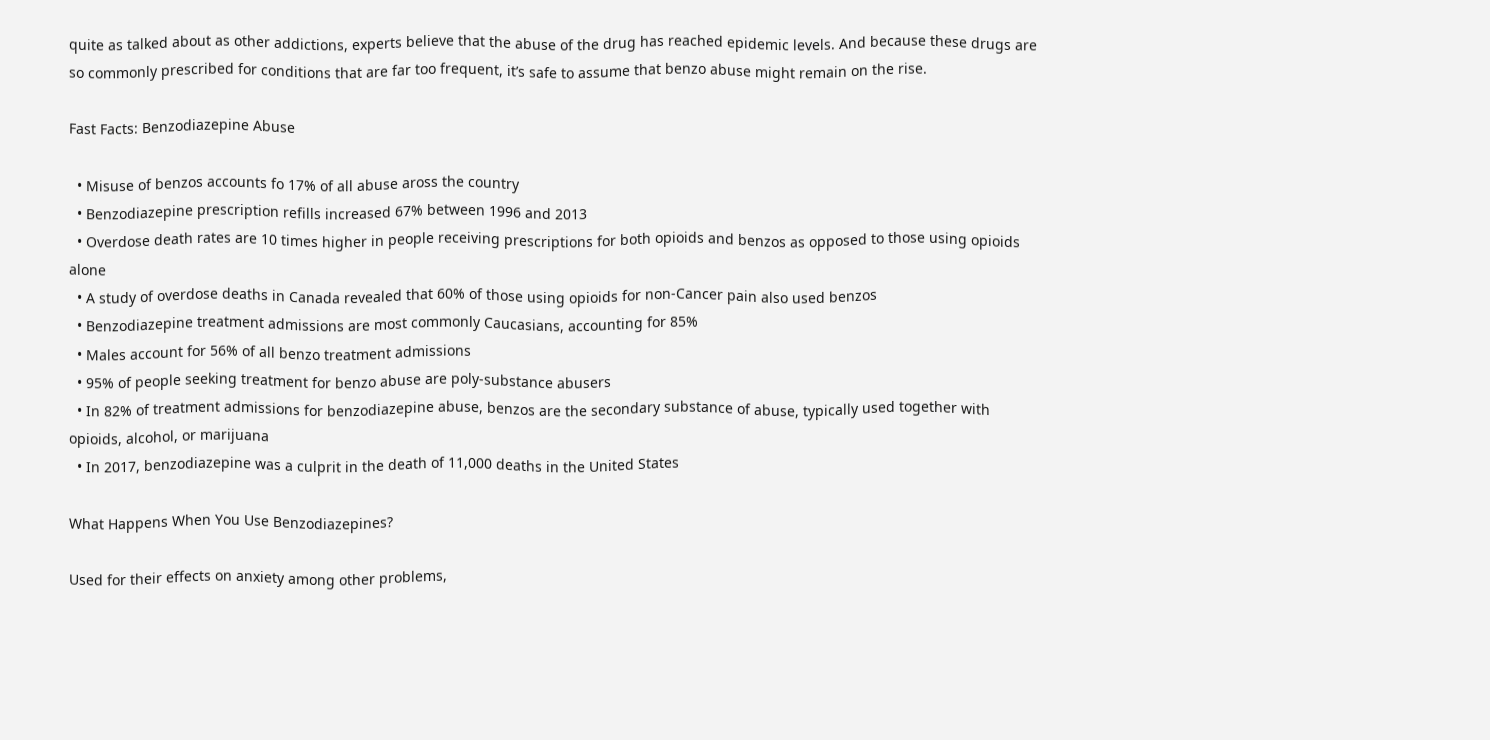quite as talked about as other addictions, experts believe that the abuse of the drug has reached epidemic levels. And because these drugs are so commonly prescribed for conditions that are far too frequent, it’s safe to assume that benzo abuse might remain on the rise.

Fast Facts: Benzodiazepine Abuse

  • Misuse of benzos accounts fo 17% of all abuse aross the country
  • Benzodiazepine prescription refills increased 67% between 1996 and 2013
  • Overdose death rates are 10 times higher in people receiving prescriptions for both opioids and benzos as opposed to those using opioids alone
  • A study of overdose deaths in Canada revealed that 60% of those using opioids for non-Cancer pain also used benzos
  • Benzodiazepine treatment admissions are most commonly Caucasians, accounting for 85%
  • Males account for 56% of all benzo treatment admissions
  • 95% of people seeking treatment for benzo abuse are poly-substance abusers
  • In 82% of treatment admissions for benzodiazepine abuse, benzos are the secondary substance of abuse, typically used together with opioids, alcohol, or marijuana
  • In 2017, benzodiazepine was a culprit in the death of 11,000 deaths in the United States

What Happens When You Use Benzodiazepines?

Used for their effects on anxiety among other problems,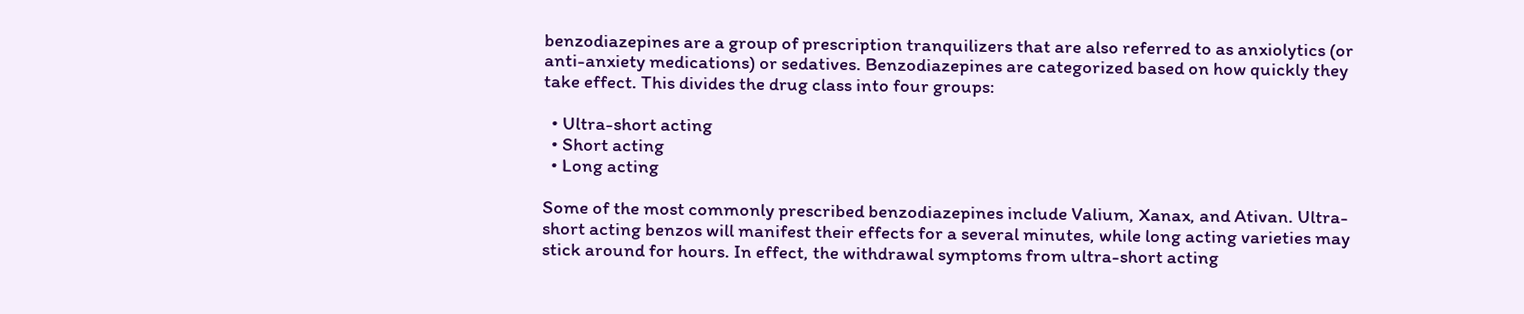benzodiazepines are a group of prescription tranquilizers that are also referred to as anxiolytics (or anti-anxiety medications) or sedatives. Benzodiazepines are categorized based on how quickly they take effect. This divides the drug class into four groups:

  • Ultra-short acting
  • Short acting
  • Long acting

Some of the most commonly prescribed benzodiazepines include Valium, Xanax, and Ativan. Ultra-short acting benzos will manifest their effects for a several minutes, while long acting varieties may stick around for hours. In effect, the withdrawal symptoms from ultra-short acting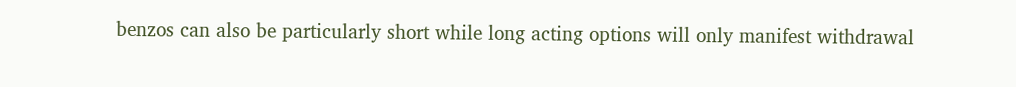benzos can also be particularly short while long acting options will only manifest withdrawal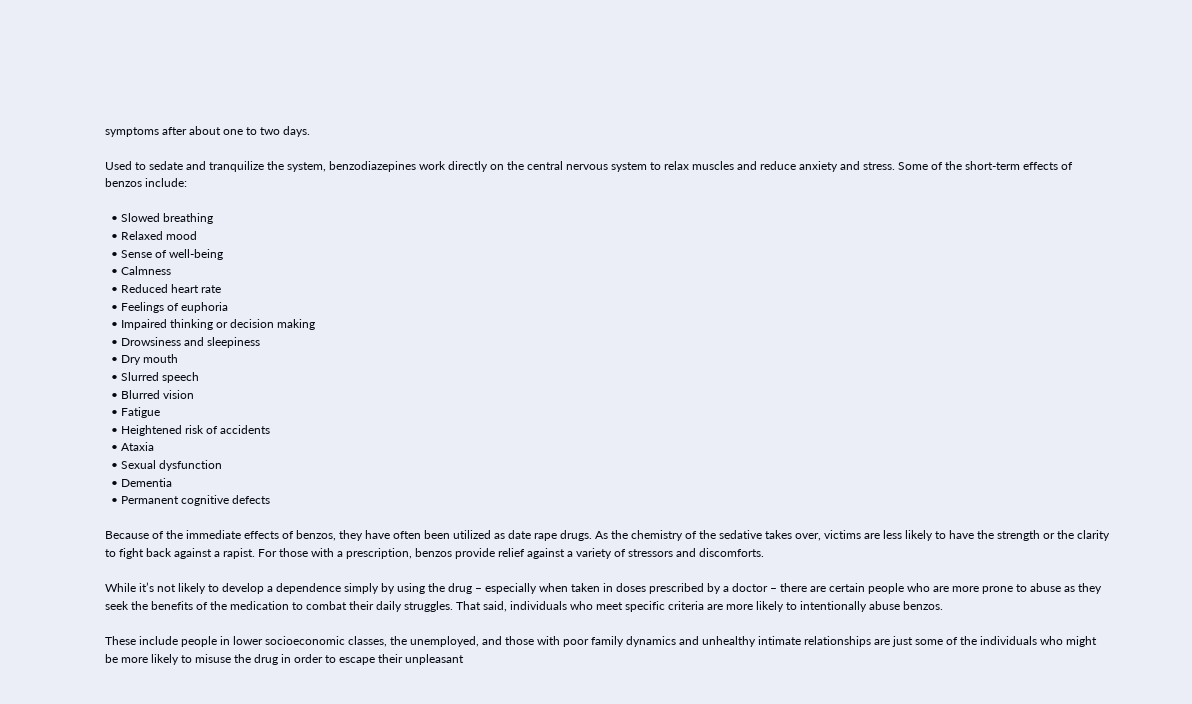symptoms after about one to two days.

Used to sedate and tranquilize the system, benzodiazepines work directly on the central nervous system to relax muscles and reduce anxiety and stress. Some of the short-term effects of benzos include:

  • Slowed breathing
  • Relaxed mood
  • Sense of well-being
  • Calmness
  • Reduced heart rate
  • Feelings of euphoria
  • Impaired thinking or decision making
  • Drowsiness and sleepiness
  • Dry mouth
  • Slurred speech
  • Blurred vision
  • Fatigue
  • Heightened risk of accidents
  • Ataxia
  • Sexual dysfunction
  • Dementia
  • Permanent cognitive defects

Because of the immediate effects of benzos, they have often been utilized as date rape drugs. As the chemistry of the sedative takes over, victims are less likely to have the strength or the clarity to fight back against a rapist. For those with a prescription, benzos provide relief against a variety of stressors and discomforts.

While it’s not likely to develop a dependence simply by using the drug – especially when taken in doses prescribed by a doctor – there are certain people who are more prone to abuse as they seek the benefits of the medication to combat their daily struggles. That said, individuals who meet specific criteria are more likely to intentionally abuse benzos.

These include people in lower socioeconomic classes, the unemployed, and those with poor family dynamics and unhealthy intimate relationships are just some of the individuals who might be more likely to misuse the drug in order to escape their unpleasant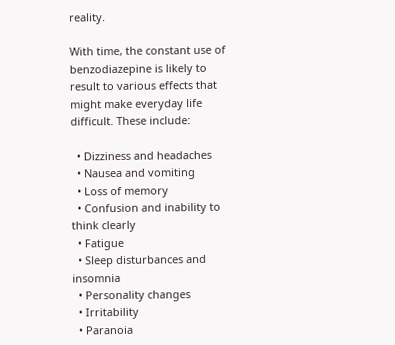reality.

With time, the constant use of benzodiazepine is likely to result to various effects that might make everyday life difficult. These include:

  • Dizziness and headaches
  • Nausea and vomiting
  • Loss of memory
  • Confusion and inability to think clearly
  • Fatigue
  • Sleep disturbances and insomnia
  • Personality changes
  • Irritability
  • Paranoia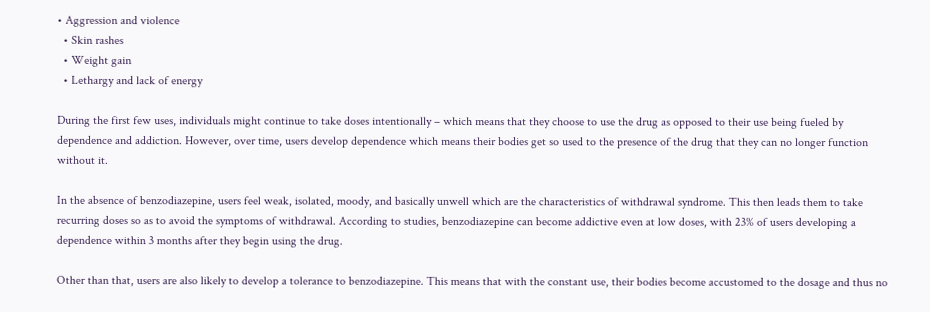• Aggression and violence
  • Skin rashes
  • Weight gain
  • Lethargy and lack of energy

During the first few uses, individuals might continue to take doses intentionally – which means that they choose to use the drug as opposed to their use being fueled by dependence and addiction. However, over time, users develop dependence which means their bodies get so used to the presence of the drug that they can no longer function without it.

In the absence of benzodiazepine, users feel weak, isolated, moody, and basically unwell which are the characteristics of withdrawal syndrome. This then leads them to take recurring doses so as to avoid the symptoms of withdrawal. According to studies, benzodiazepine can become addictive even at low doses, with 23% of users developing a dependence within 3 months after they begin using the drug.

Other than that, users are also likely to develop a tolerance to benzodiazepine. This means that with the constant use, their bodies become accustomed to the dosage and thus no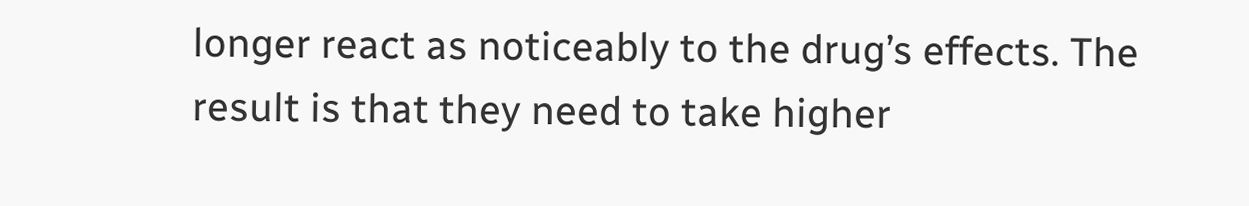longer react as noticeably to the drug’s effects. The result is that they need to take higher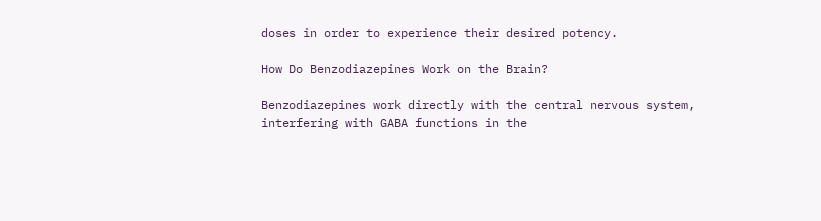doses in order to experience their desired potency.

How Do Benzodiazepines Work on the Brain?

Benzodiazepines work directly with the central nervous system, interfering with GABA functions in the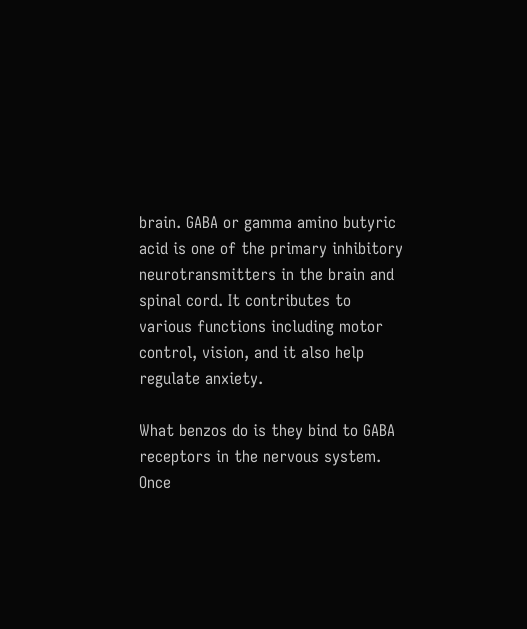brain. GABA or gamma amino butyric acid is one of the primary inhibitory neurotransmitters in the brain and spinal cord. It contributes to various functions including motor control, vision, and it also help regulate anxiety.

What benzos do is they bind to GABA receptors in the nervous system. Once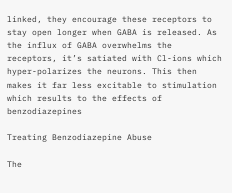linked, they encourage these receptors to stay open longer when GABA is released. As the influx of GABA overwhelms the receptors, it’s satiated with Cl-ions which hyper-polarizes the neurons. This then makes it far less excitable to stimulation which results to the effects of benzodiazepines

Treating Benzodiazepine Abuse

The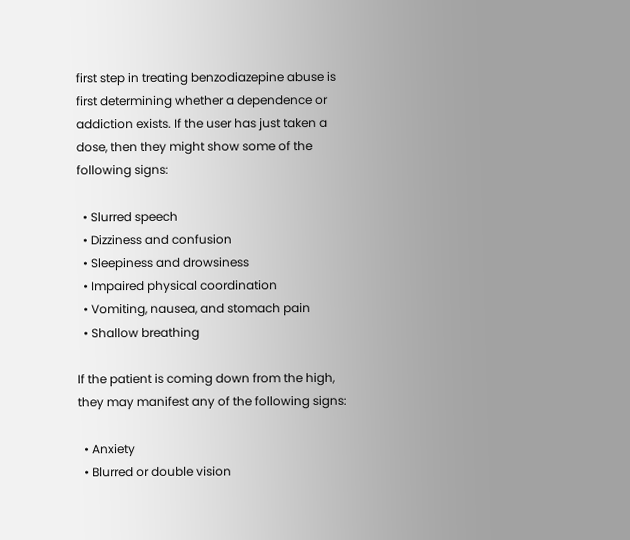first step in treating benzodiazepine abuse is first determining whether a dependence or addiction exists. If the user has just taken a dose, then they might show some of the following signs:

  • Slurred speech
  • Dizziness and confusion
  • Sleepiness and drowsiness
  • Impaired physical coordination
  • Vomiting, nausea, and stomach pain
  • Shallow breathing

If the patient is coming down from the high, they may manifest any of the following signs:

  • Anxiety
  • Blurred or double vision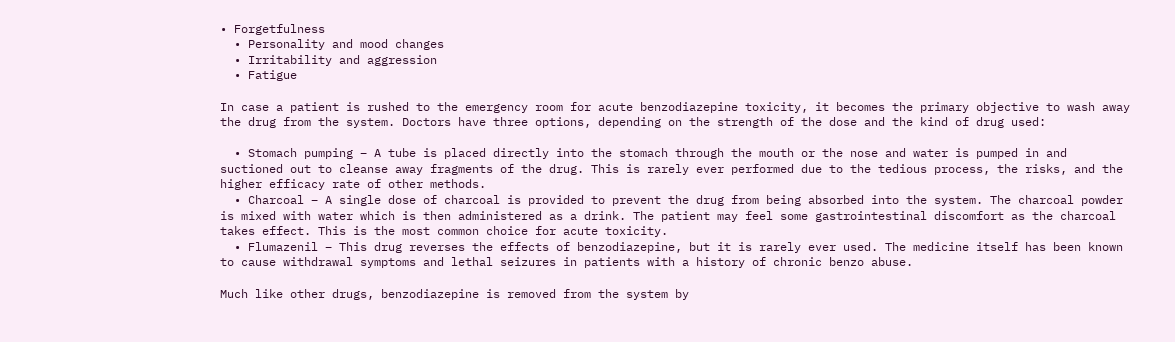• Forgetfulness
  • Personality and mood changes
  • Irritability and aggression
  • Fatigue

In case a patient is rushed to the emergency room for acute benzodiazepine toxicity, it becomes the primary objective to wash away the drug from the system. Doctors have three options, depending on the strength of the dose and the kind of drug used:

  • Stomach pumping – A tube is placed directly into the stomach through the mouth or the nose and water is pumped in and suctioned out to cleanse away fragments of the drug. This is rarely ever performed due to the tedious process, the risks, and the higher efficacy rate of other methods.
  • Charcoal – A single dose of charcoal is provided to prevent the drug from being absorbed into the system. The charcoal powder is mixed with water which is then administered as a drink. The patient may feel some gastrointestinal discomfort as the charcoal takes effect. This is the most common choice for acute toxicity.
  • Flumazenil – This drug reverses the effects of benzodiazepine, but it is rarely ever used. The medicine itself has been known to cause withdrawal symptoms and lethal seizures in patients with a history of chronic benzo abuse.

Much like other drugs, benzodiazepine is removed from the system by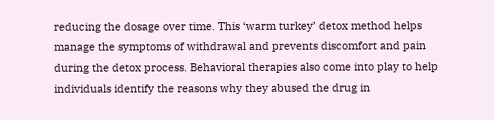reducing the dosage over time. This ‘warm turkey’ detox method helps manage the symptoms of withdrawal and prevents discomfort and pain during the detox process. Behavioral therapies also come into play to help individuals identify the reasons why they abused the drug in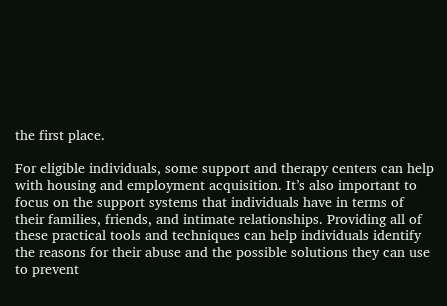the first place.

For eligible individuals, some support and therapy centers can help with housing and employment acquisition. It’s also important to focus on the support systems that individuals have in terms of their families, friends, and intimate relationships. Providing all of these practical tools and techniques can help individuals identify the reasons for their abuse and the possible solutions they can use to prevent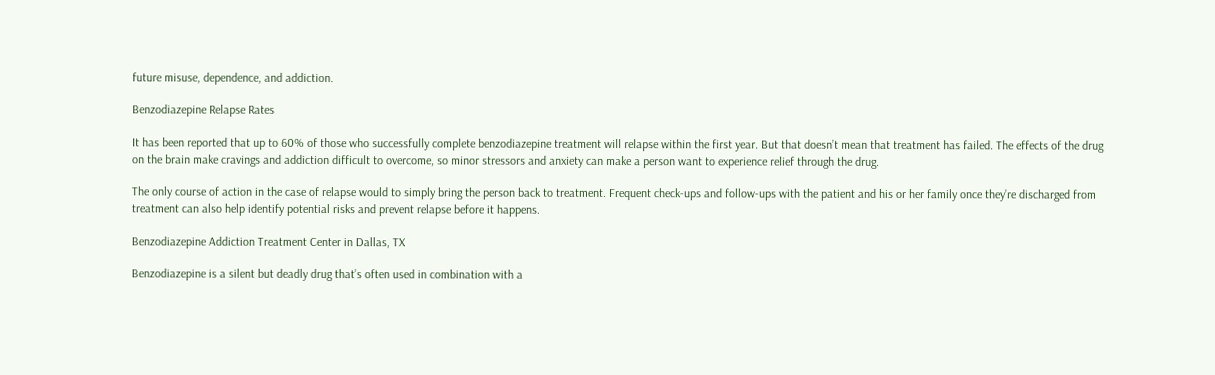future misuse, dependence, and addiction.

Benzodiazepine Relapse Rates

It has been reported that up to 60% of those who successfully complete benzodiazepine treatment will relapse within the first year. But that doesn’t mean that treatment has failed. The effects of the drug on the brain make cravings and addiction difficult to overcome, so minor stressors and anxiety can make a person want to experience relief through the drug.

The only course of action in the case of relapse would to simply bring the person back to treatment. Frequent check-ups and follow-ups with the patient and his or her family once they’re discharged from treatment can also help identify potential risks and prevent relapse before it happens.

Benzodiazepine Addiction Treatment Center in Dallas, TX

Benzodiazepine is a silent but deadly drug that’s often used in combination with a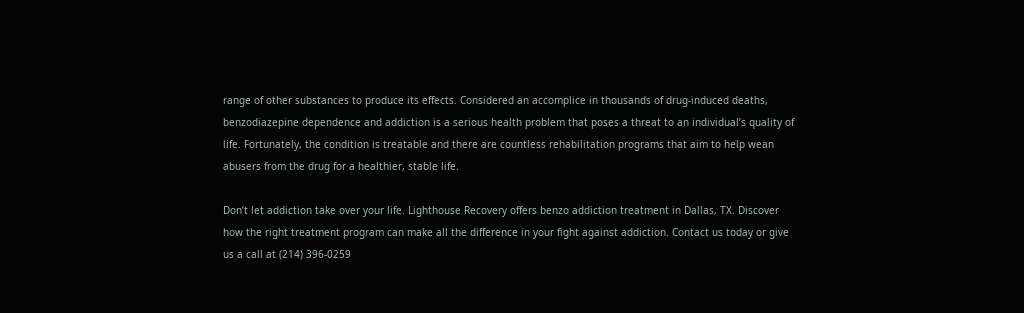range of other substances to produce its effects. Considered an accomplice in thousands of drug-induced deaths, benzodiazepine dependence and addiction is a serious health problem that poses a threat to an individual’s quality of life. Fortunately, the condition is treatable and there are countless rehabilitation programs that aim to help wean abusers from the drug for a healthier, stable life.

Don’t let addiction take over your life. Lighthouse Recovery offers benzo addiction treatment in Dallas, TX. Discover how the right treatment program can make all the difference in your fight against addiction. Contact us today or give us a call at (214) 396-0259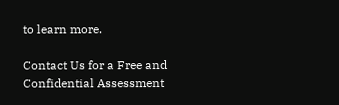to learn more.

Contact Us for a Free and Confidential Assessment